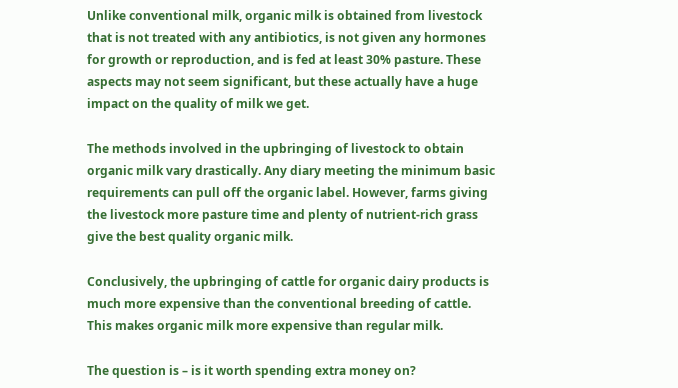Unlike conventional milk, organic milk is obtained from livestock that is not treated with any antibiotics, is not given any hormones for growth or reproduction, and is fed at least 30% pasture. These aspects may not seem significant, but these actually have a huge impact on the quality of milk we get.

The methods involved in the upbringing of livestock to obtain organic milk vary drastically. Any diary meeting the minimum basic requirements can pull off the organic label. However, farms giving the livestock more pasture time and plenty of nutrient-rich grass give the best quality organic milk.

Conclusively, the upbringing of cattle for organic dairy products is much more expensive than the conventional breeding of cattle. This makes organic milk more expensive than regular milk.

The question is – is it worth spending extra money on?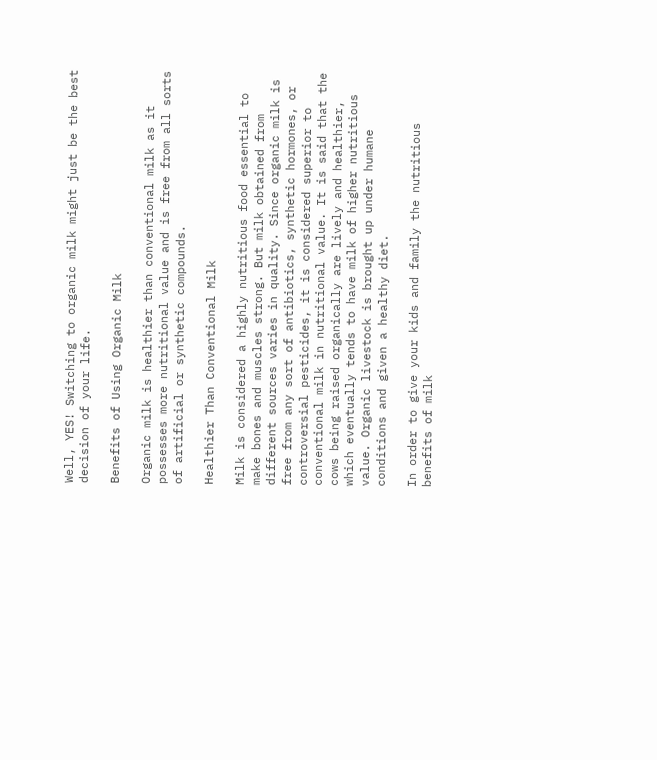Well, YES! Switching to organic milk might just be the best decision of your life.

Benefits of Using Organic Milk

Organic milk is healthier than conventional milk as it possesses more nutritional value and is free from all sorts of artificial or synthetic compounds.

Healthier Than Conventional Milk

Milk is considered a highly nutritious food essential to make bones and muscles strong. But milk obtained from different sources varies in quality. Since organic milk is free from any sort of antibiotics, synthetic hormones, or controversial pesticides, it is considered superior to conventional milk in nutritional value. It is said that the cows being raised organically are lively and healthier, which eventually tends to have milk of higher nutritious value. Organic livestock is brought up under humane conditions and given a healthy diet.

In order to give your kids and family the nutritious benefits of milk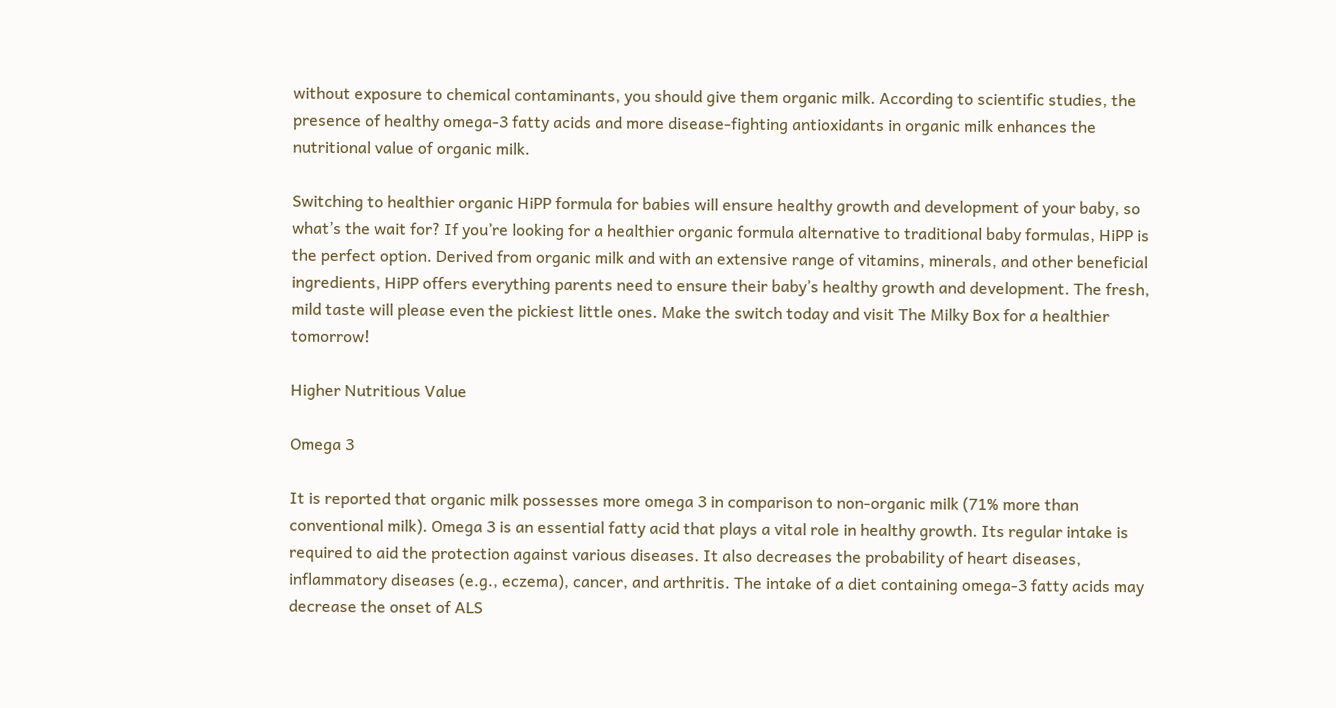without exposure to chemical contaminants, you should give them organic milk. According to scientific studies, the presence of healthy omega-3 fatty acids and more disease-fighting antioxidants in organic milk enhances the nutritional value of organic milk.

Switching to healthier organic HiPP formula for babies will ensure healthy growth and development of your baby, so what’s the wait for? If you’re looking for a healthier organic formula alternative to traditional baby formulas, HiPP is the perfect option. Derived from organic milk and with an extensive range of vitamins, minerals, and other beneficial ingredients, HiPP offers everything parents need to ensure their baby’s healthy growth and development. The fresh, mild taste will please even the pickiest little ones. Make the switch today and visit The Milky Box for a healthier tomorrow!

Higher Nutritious Value

Omega 3

It is reported that organic milk possesses more omega 3 in comparison to non-organic milk (71% more than conventional milk). Omega 3 is an essential fatty acid that plays a vital role in healthy growth. Its regular intake is required to aid the protection against various diseases. It also decreases the probability of heart diseases, inflammatory diseases (e.g., eczema), cancer, and arthritis. The intake of a diet containing omega-3 fatty acids may decrease the onset of ALS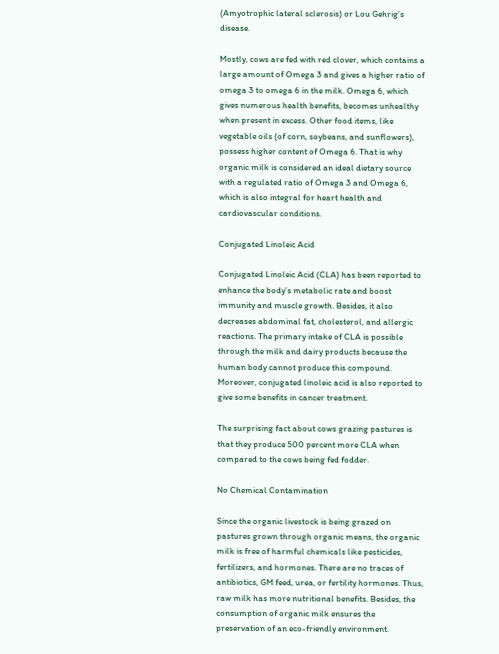(Amyotrophic lateral sclerosis) or Lou Gehrig’s disease.

Mostly, cows are fed with red clover, which contains a large amount of Omega 3 and gives a higher ratio of omega 3 to omega 6 in the milk. Omega 6, which gives numerous health benefits, becomes unhealthy when present in excess. Other food items, like vegetable oils (of corn, soybeans, and sunflowers), possess higher content of Omega 6. That is why organic milk is considered an ideal dietary source with a regulated ratio of Omega 3 and Omega 6, which is also integral for heart health and cardiovascular conditions.

Conjugated Linoleic Acid

Conjugated Linoleic Acid (CLA) has been reported to enhance the body’s metabolic rate and boost immunity and muscle growth. Besides, it also decreases abdominal fat, cholesterol, and allergic reactions. The primary intake of CLA is possible through the milk and dairy products because the human body cannot produce this compound. Moreover, conjugated linoleic acid is also reported to give some benefits in cancer treatment.

The surprising fact about cows grazing pastures is that they produce 500 percent more CLA when compared to the cows being fed fodder.

No Chemical Contamination

Since the organic livestock is being grazed on pastures grown through organic means, the organic milk is free of harmful chemicals like pesticides, fertilizers, and hormones. There are no traces of antibiotics, GM feed, urea, or fertility hormones. Thus, raw milk has more nutritional benefits. Besides, the consumption of organic milk ensures the preservation of an eco-friendly environment.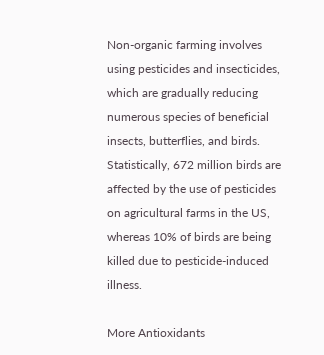Non-organic farming involves using pesticides and insecticides, which are gradually reducing numerous species of beneficial insects, butterflies, and birds. Statistically, 672 million birds are affected by the use of pesticides on agricultural farms in the US, whereas 10% of birds are being killed due to pesticide-induced illness.

More Antioxidants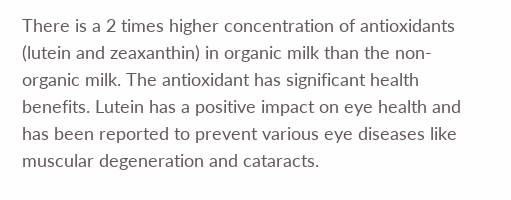There is a 2 times higher concentration of antioxidants (lutein and zeaxanthin) in organic milk than the non-organic milk. The antioxidant has significant health benefits. Lutein has a positive impact on eye health and has been reported to prevent various eye diseases like muscular degeneration and cataracts.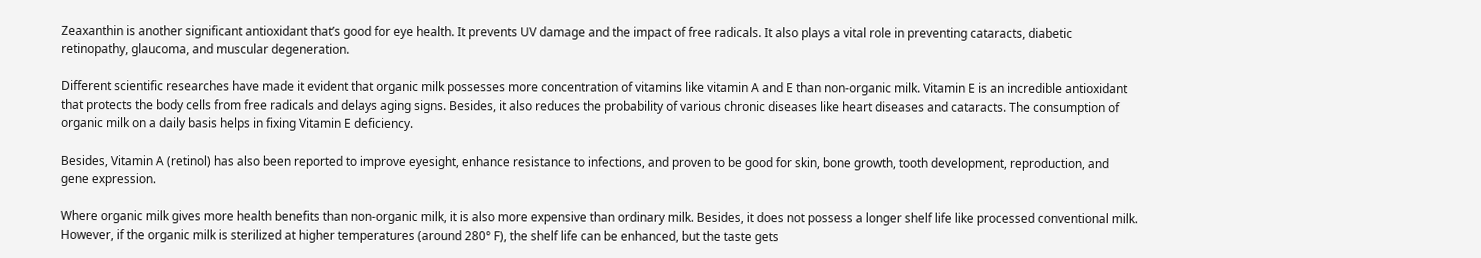Zeaxanthin is another significant antioxidant that’s good for eye health. It prevents UV damage and the impact of free radicals. It also plays a vital role in preventing cataracts, diabetic retinopathy, glaucoma, and muscular degeneration.

Different scientific researches have made it evident that organic milk possesses more concentration of vitamins like vitamin A and E than non-organic milk. Vitamin E is an incredible antioxidant that protects the body cells from free radicals and delays aging signs. Besides, it also reduces the probability of various chronic diseases like heart diseases and cataracts. The consumption of organic milk on a daily basis helps in fixing Vitamin E deficiency.

Besides, Vitamin A (retinol) has also been reported to improve eyesight, enhance resistance to infections, and proven to be good for skin, bone growth, tooth development, reproduction, and gene expression.

Where organic milk gives more health benefits than non-organic milk, it is also more expensive than ordinary milk. Besides, it does not possess a longer shelf life like processed conventional milk. However, if the organic milk is sterilized at higher temperatures (around 280° F), the shelf life can be enhanced, but the taste gets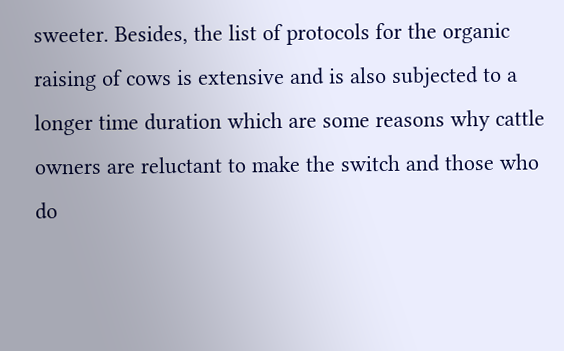sweeter. Besides, the list of protocols for the organic raising of cows is extensive and is also subjected to a longer time duration which are some reasons why cattle owners are reluctant to make the switch and those who do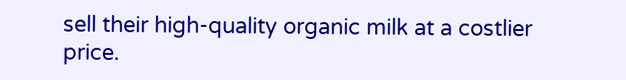sell their high-quality organic milk at a costlier price.